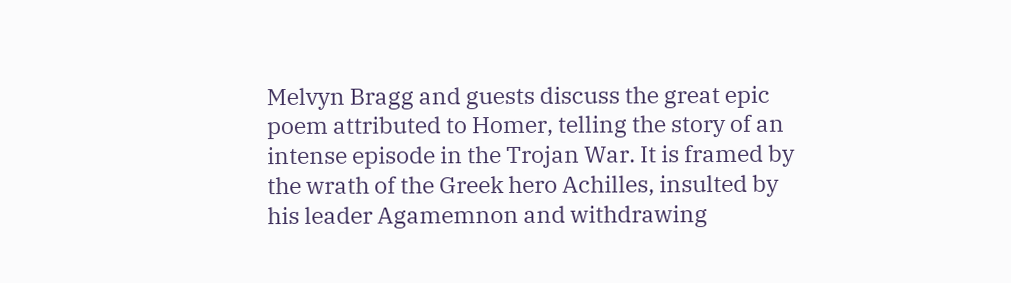Melvyn Bragg and guests discuss the great epic poem attributed to Homer, telling the story of an intense episode in the Trojan War. It is framed by the wrath of the Greek hero Achilles, insulted by his leader Agamemnon and withdrawing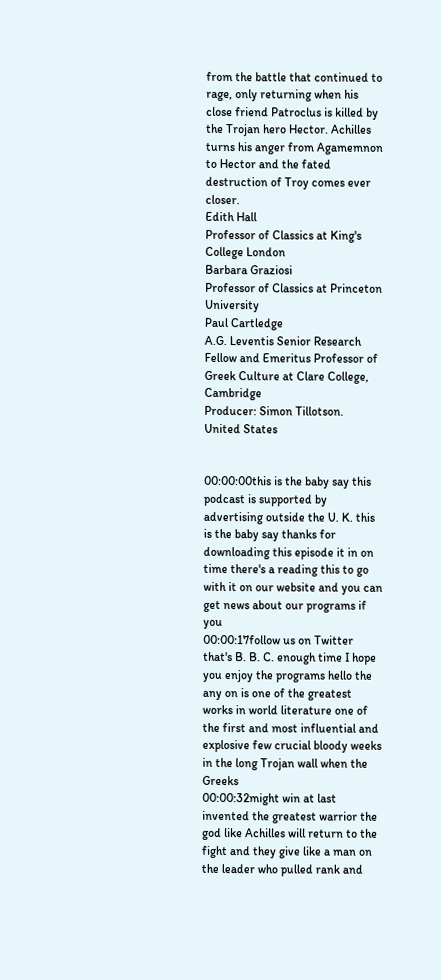from the battle that continued to rage, only returning when his close friend Patroclus is killed by the Trojan hero Hector. Achilles turns his anger from Agamemnon to Hector and the fated destruction of Troy comes ever closer.
Edith Hall
Professor of Classics at King's College London
Barbara Graziosi
Professor of Classics at Princeton University
Paul Cartledge
A.G. Leventis Senior Research Fellow and Emeritus Professor of Greek Culture at Clare College, Cambridge
Producer: Simon Tillotson.
United States


00:00:00this is the baby say this podcast is supported by advertising outside the U. K. this is the baby say thanks for downloading this episode it in on time there's a reading this to go with it on our website and you can get news about our programs if you
00:00:17follow us on Twitter that's B. B. C. enough time I hope you enjoy the programs hello the any on is one of the greatest works in world literature one of the first and most influential and explosive few crucial bloody weeks in the long Trojan wall when the Greeks
00:00:32might win at last invented the greatest warrior the god like Achilles will return to the fight and they give like a man on the leader who pulled rank and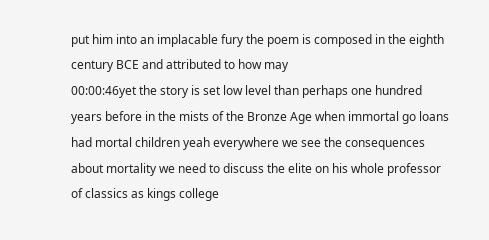put him into an implacable fury the poem is composed in the eighth century BCE and attributed to how may
00:00:46yet the story is set low level than perhaps one hundred years before in the mists of the Bronze Age when immortal go loans had mortal children yeah everywhere we see the consequences about mortality we need to discuss the elite on his whole professor of classics as kings college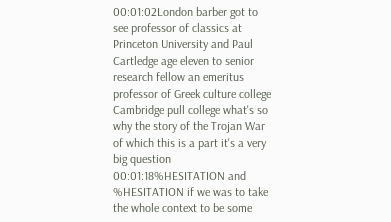00:01:02London barber got to see professor of classics at Princeton University and Paul Cartledge age eleven to senior research fellow an emeritus professor of Greek culture college Cambridge pull college what's so why the story of the Trojan War of which this is a part it's a very big question
00:01:18%HESITATION and %HESITATION if we was to take the whole context to be some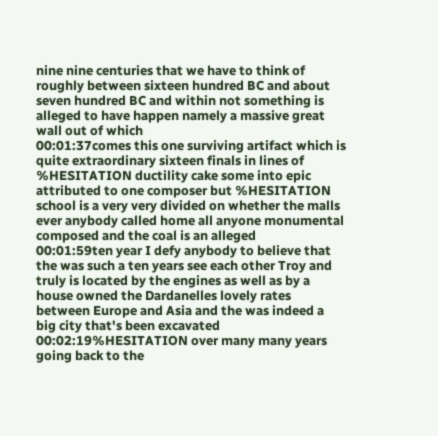nine nine centuries that we have to think of roughly between sixteen hundred BC and about seven hundred BC and within not something is alleged to have happen namely a massive great wall out of which
00:01:37comes this one surviving artifact which is quite extraordinary sixteen finals in lines of %HESITATION ductility cake some into epic attributed to one composer but %HESITATION school is a very very divided on whether the malls ever anybody called home all anyone monumental composed and the coal is an alleged
00:01:59ten year I defy anybody to believe that the was such a ten years see each other Troy and truly is located by the engines as well as by a house owned the Dardanelles lovely rates between Europe and Asia and the was indeed a big city that's been excavated
00:02:19%HESITATION over many many years going back to the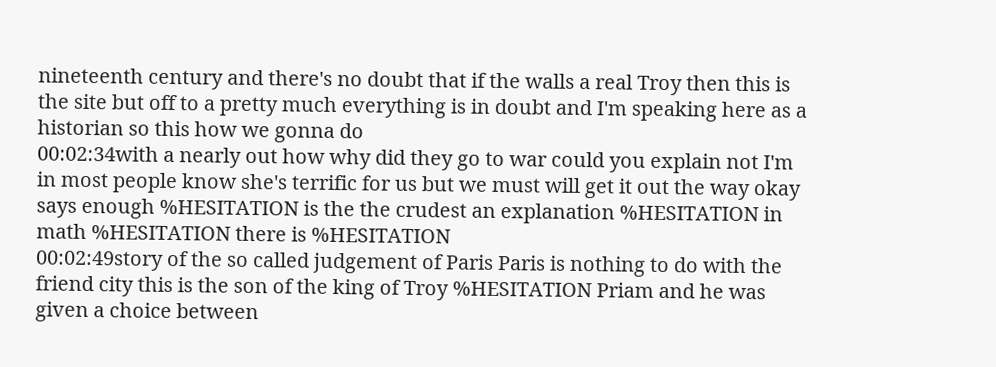nineteenth century and there's no doubt that if the walls a real Troy then this is the site but off to a pretty much everything is in doubt and I'm speaking here as a historian so this how we gonna do
00:02:34with a nearly out how why did they go to war could you explain not I'm in most people know she's terrific for us but we must will get it out the way okay says enough %HESITATION is the the crudest an explanation %HESITATION in math %HESITATION there is %HESITATION
00:02:49story of the so called judgement of Paris Paris is nothing to do with the friend city this is the son of the king of Troy %HESITATION Priam and he was given a choice between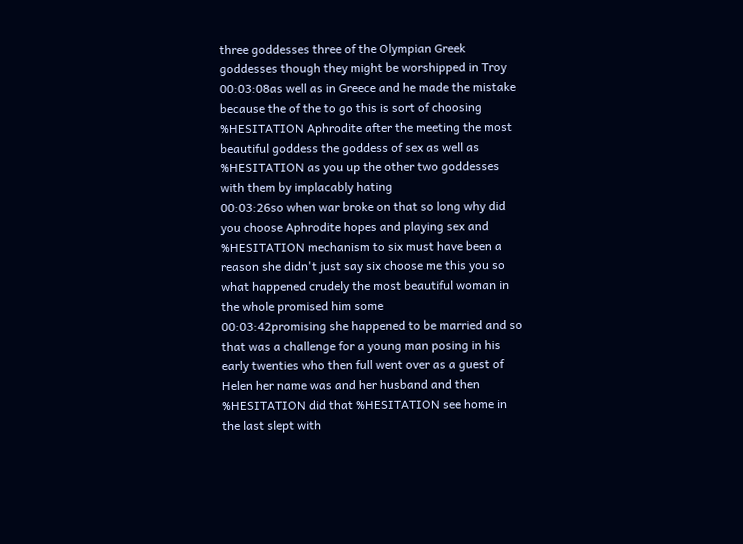three goddesses three of the Olympian Greek goddesses though they might be worshipped in Troy
00:03:08as well as in Greece and he made the mistake because the of the to go this is sort of choosing %HESITATION Aphrodite after the meeting the most beautiful goddess the goddess of sex as well as %HESITATION as you up the other two goddesses with them by implacably hating
00:03:26so when war broke on that so long why did you choose Aphrodite hopes and playing sex and %HESITATION mechanism to six must have been a reason she didn't just say six choose me this you so what happened crudely the most beautiful woman in the whole promised him some
00:03:42promising she happened to be married and so that was a challenge for a young man posing in his early twenties who then full went over as a guest of Helen her name was and her husband and then %HESITATION did that %HESITATION see home in the last slept with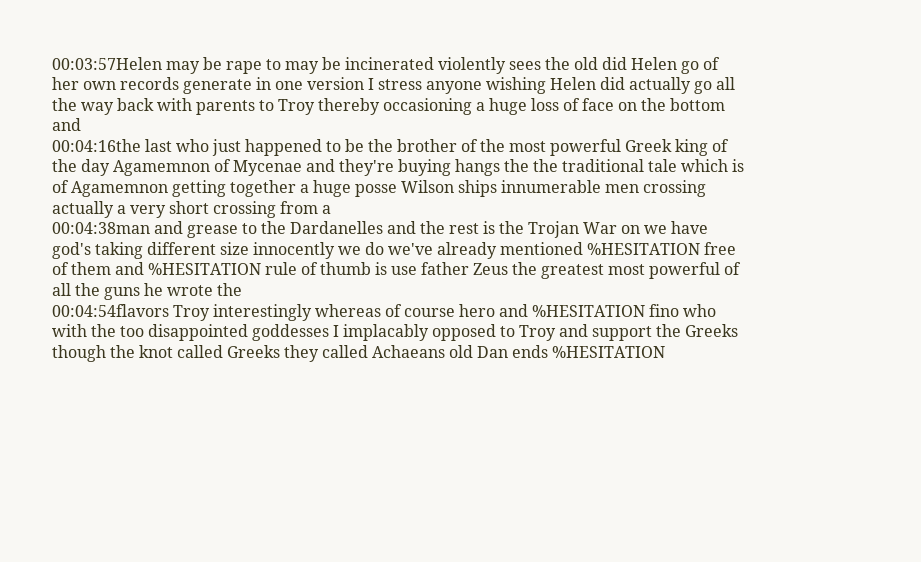00:03:57Helen may be rape to may be incinerated violently sees the old did Helen go of her own records generate in one version I stress anyone wishing Helen did actually go all the way back with parents to Troy thereby occasioning a huge loss of face on the bottom and
00:04:16the last who just happened to be the brother of the most powerful Greek king of the day Agamemnon of Mycenae and they're buying hangs the the traditional tale which is of Agamemnon getting together a huge posse Wilson ships innumerable men crossing actually a very short crossing from a
00:04:38man and grease to the Dardanelles and the rest is the Trojan War on we have god's taking different size innocently we do we've already mentioned %HESITATION free of them and %HESITATION rule of thumb is use father Zeus the greatest most powerful of all the guns he wrote the
00:04:54flavors Troy interestingly whereas of course hero and %HESITATION fino who with the too disappointed goddesses I implacably opposed to Troy and support the Greeks though the knot called Greeks they called Achaeans old Dan ends %HESITATION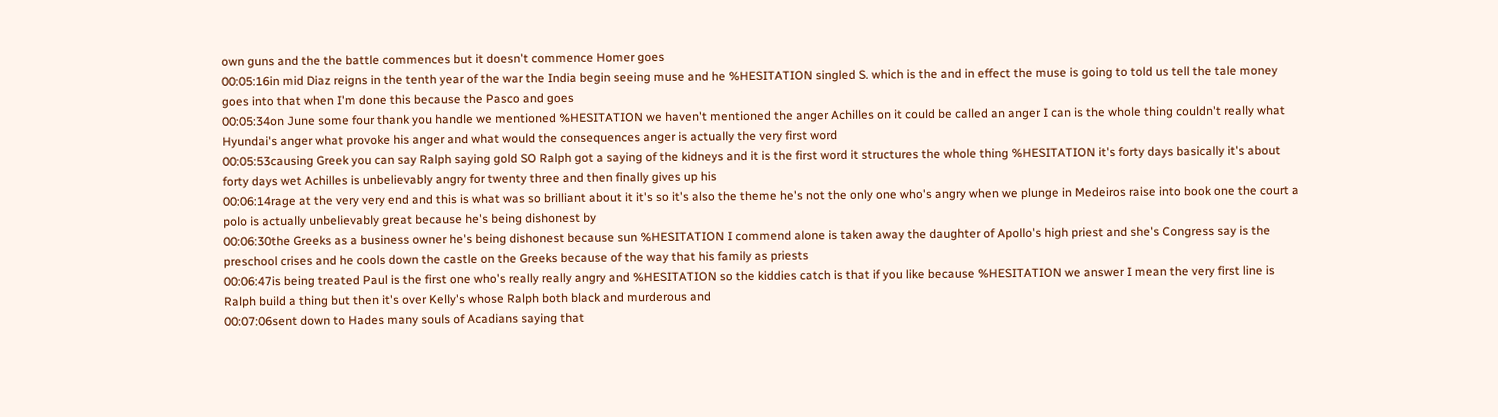own guns and the the battle commences but it doesn't commence Homer goes
00:05:16in mid Diaz reigns in the tenth year of the war the India begin seeing muse and he %HESITATION singled S. which is the and in effect the muse is going to told us tell the tale money goes into that when I'm done this because the Pasco and goes
00:05:34on June some four thank you handle we mentioned %HESITATION we haven't mentioned the anger Achilles on it could be called an anger I can is the whole thing couldn't really what Hyundai's anger what provoke his anger and what would the consequences anger is actually the very first word
00:05:53causing Greek you can say Ralph saying gold SO Ralph got a saying of the kidneys and it is the first word it structures the whole thing %HESITATION it's forty days basically it's about forty days wet Achilles is unbelievably angry for twenty three and then finally gives up his
00:06:14rage at the very very end and this is what was so brilliant about it it's so it's also the theme he's not the only one who's angry when we plunge in Medeiros raise into book one the court a polo is actually unbelievably great because he's being dishonest by
00:06:30the Greeks as a business owner he's being dishonest because sun %HESITATION I commend alone is taken away the daughter of Apollo's high priest and she's Congress say is the preschool crises and he cools down the castle on the Greeks because of the way that his family as priests
00:06:47is being treated Paul is the first one who's really really angry and %HESITATION so the kiddies catch is that if you like because %HESITATION we answer I mean the very first line is Ralph build a thing but then it's over Kelly's whose Ralph both black and murderous and
00:07:06sent down to Hades many souls of Acadians saying that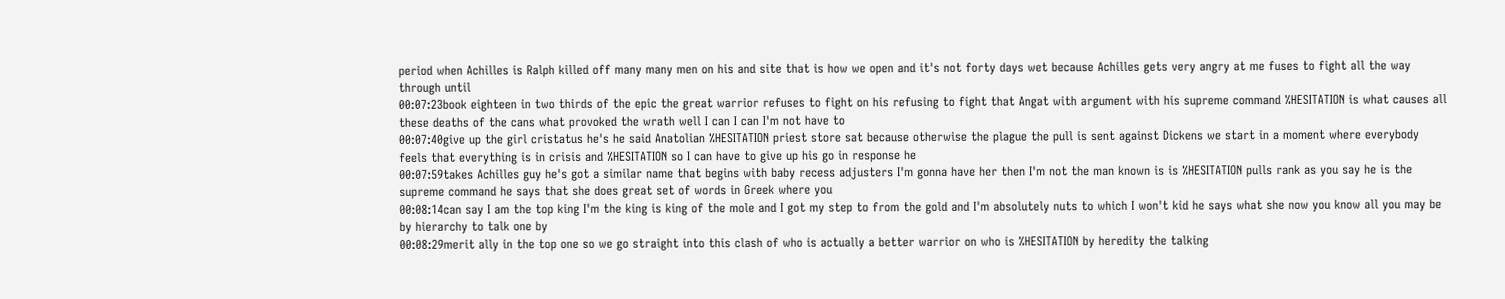period when Achilles is Ralph killed off many many men on his and site that is how we open and it's not forty days wet because Achilles gets very angry at me fuses to fight all the way through until
00:07:23book eighteen in two thirds of the epic the great warrior refuses to fight on his refusing to fight that Angat with argument with his supreme command %HESITATION is what causes all these deaths of the cans what provoked the wrath well I can I can I'm not have to
00:07:40give up the girl cristatus he's he said Anatolian %HESITATION priest store sat because otherwise the plague the pull is sent against Dickens we start in a moment where everybody feels that everything is in crisis and %HESITATION so I can have to give up his go in response he
00:07:59takes Achilles guy he's got a similar name that begins with baby recess adjusters I'm gonna have her then I'm not the man known is is %HESITATION pulls rank as you say he is the supreme command he says that she does great set of words in Greek where you
00:08:14can say I am the top king I'm the king is king of the mole and I got my step to from the gold and I'm absolutely nuts to which I won't kid he says what she now you know all you may be by hierarchy to talk one by
00:08:29merit ally in the top one so we go straight into this clash of who is actually a better warrior on who is %HESITATION by heredity the talking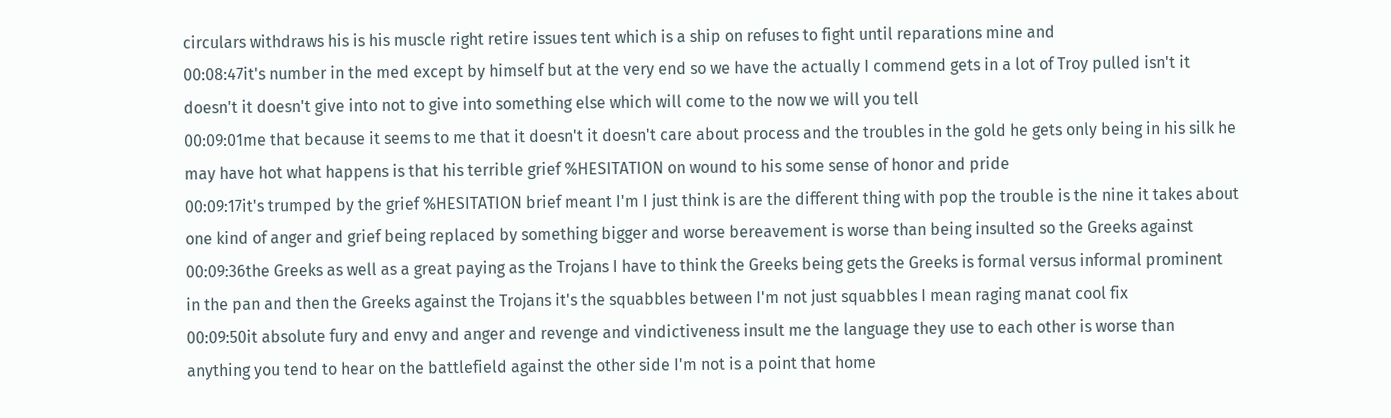circulars withdraws his is his muscle right retire issues tent which is a ship on refuses to fight until reparations mine and
00:08:47it's number in the med except by himself but at the very end so we have the actually I commend gets in a lot of Troy pulled isn't it doesn't it doesn't give into not to give into something else which will come to the now we will you tell
00:09:01me that because it seems to me that it doesn't it doesn't care about process and the troubles in the gold he gets only being in his silk he may have hot what happens is that his terrible grief %HESITATION on wound to his some sense of honor and pride
00:09:17it's trumped by the grief %HESITATION brief meant I'm I just think is are the different thing with pop the trouble is the nine it takes about one kind of anger and grief being replaced by something bigger and worse bereavement is worse than being insulted so the Greeks against
00:09:36the Greeks as well as a great paying as the Trojans I have to think the Greeks being gets the Greeks is formal versus informal prominent in the pan and then the Greeks against the Trojans it's the squabbles between I'm not just squabbles I mean raging manat cool fix
00:09:50it absolute fury and envy and anger and revenge and vindictiveness insult me the language they use to each other is worse than anything you tend to hear on the battlefield against the other side I'm not is a point that home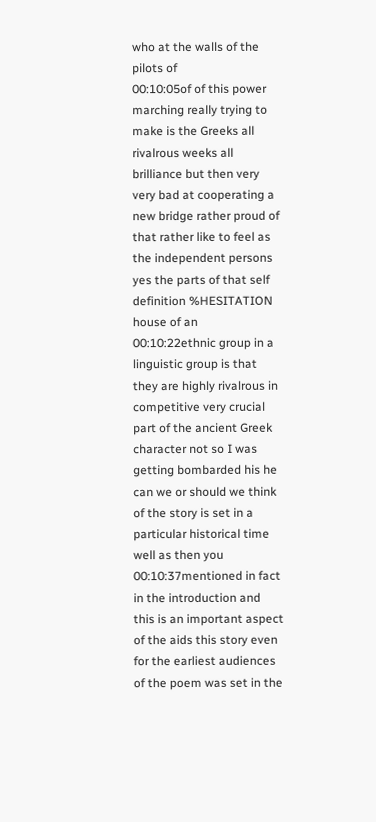who at the walls of the pilots of
00:10:05of of this power marching really trying to make is the Greeks all rivalrous weeks all brilliance but then very very bad at cooperating a new bridge rather proud of that rather like to feel as the independent persons yes the parts of that self definition %HESITATION house of an
00:10:22ethnic group in a linguistic group is that they are highly rivalrous in competitive very crucial part of the ancient Greek character not so I was getting bombarded his he can we or should we think of the story is set in a particular historical time well as then you
00:10:37mentioned in fact in the introduction and this is an important aspect of the aids this story even for the earliest audiences of the poem was set in the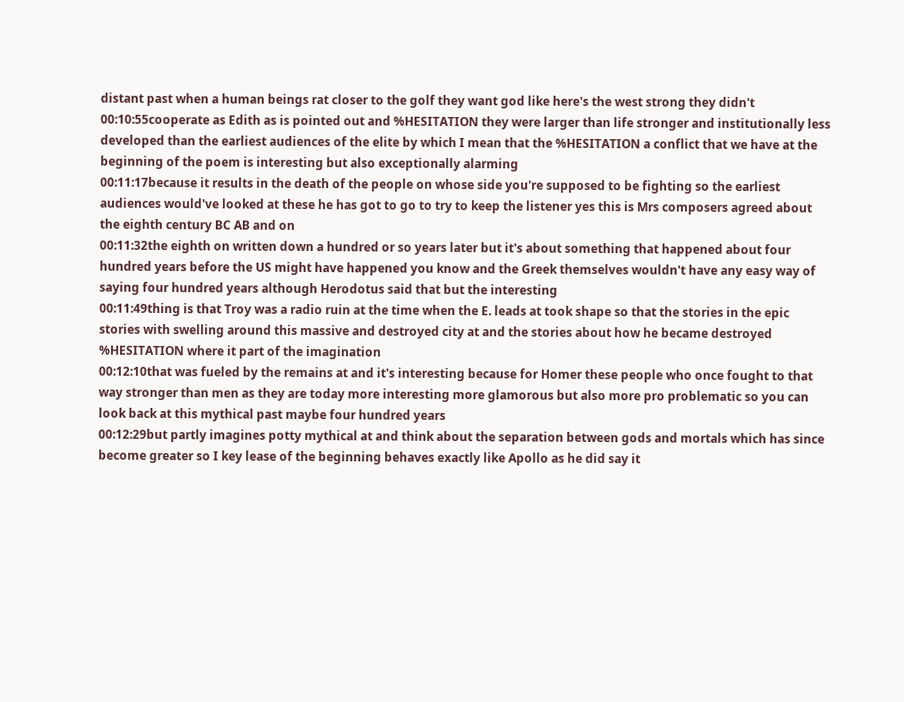distant past when a human beings rat closer to the golf they want god like here's the west strong they didn't
00:10:55cooperate as Edith as is pointed out and %HESITATION they were larger than life stronger and institutionally less developed than the earliest audiences of the elite by which I mean that the %HESITATION a conflict that we have at the beginning of the poem is interesting but also exceptionally alarming
00:11:17because it results in the death of the people on whose side you're supposed to be fighting so the earliest audiences would've looked at these he has got to go to try to keep the listener yes this is Mrs composers agreed about the eighth century BC AB and on
00:11:32the eighth on written down a hundred or so years later but it's about something that happened about four hundred years before the US might have happened you know and the Greek themselves wouldn't have any easy way of saying four hundred years although Herodotus said that but the interesting
00:11:49thing is that Troy was a radio ruin at the time when the E. leads at took shape so that the stories in the epic stories with swelling around this massive and destroyed city at and the stories about how he became destroyed %HESITATION where it part of the imagination
00:12:10that was fueled by the remains at and it's interesting because for Homer these people who once fought to that way stronger than men as they are today more interesting more glamorous but also more pro problematic so you can look back at this mythical past maybe four hundred years
00:12:29but partly imagines potty mythical at and think about the separation between gods and mortals which has since become greater so I key lease of the beginning behaves exactly like Apollo as he did say it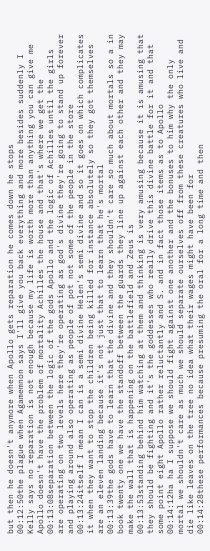but then he doesn't anymore when Apollo gets reparation he comes down he stops
00:12:50the plague when Agamemnon says I'll give you back everything and more besides suddenly I Kelly says no reparation is not enough because my life is worth more than anything you can give me Apollo doesn't have the problem of mortality Achilles the house and that's where we get the
00:13:08separation between the logic of the gods Apollo and the logic of Achilles until the girls are operating on two levels here they're operating as god's divine they're going to stand up forever and playing around also operating as people of pot not some of the people in the store
00:13:24itself I mean I can is a semi divine Helen's semi divine and so it goes on which complicates it when they want to stop the children being killed for instance absolutely so they got themselves are an eleven landing because it's not just that to learn that he's mortal
00:13:39the gods have to learn that the divine and they shouldn't care so much about mortals so a in book twenty one we have the standoff between the guards they line up against each other and they may make the wall that is happening on the battlefield and Zeus is
00:13:53standing behind him watching at them and thinking is very amusing because it is amusing that they should be fighting and it's the goddesses who really drive this divine battle for it and that some point eight Apollo rather reluctantly and S. and in fact those items as to Apollo
00:14:12ha ha I suppose we should fight against one another and the bonuses to him why the only mortal we shouldn't care as much we should separate ourselves off from these creatures who live and die like leaves on the tree no idea what their wages might have been for
00:14:28these performances because presuming the oral for a long time and then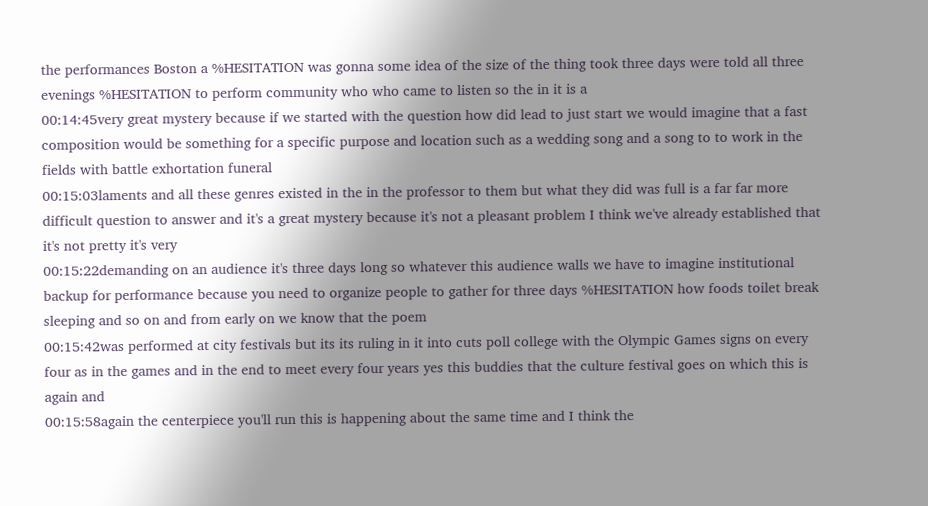the performances Boston a %HESITATION was gonna some idea of the size of the thing took three days were told all three evenings %HESITATION to perform community who who came to listen so the in it is a
00:14:45very great mystery because if we started with the question how did lead to just start we would imagine that a fast composition would be something for a specific purpose and location such as a wedding song and a song to to work in the fields with battle exhortation funeral
00:15:03laments and all these genres existed in the in the professor to them but what they did was full is a far far more difficult question to answer and it's a great mystery because it's not a pleasant problem I think we've already established that it's not pretty it's very
00:15:22demanding on an audience it's three days long so whatever this audience walls we have to imagine institutional backup for performance because you need to organize people to gather for three days %HESITATION how foods toilet break sleeping and so on and from early on we know that the poem
00:15:42was performed at city festivals but its its ruling in it into cuts poll college with the Olympic Games signs on every four as in the games and in the end to meet every four years yes this buddies that the culture festival goes on which this is again and
00:15:58again the centerpiece you'll run this is happening about the same time and I think the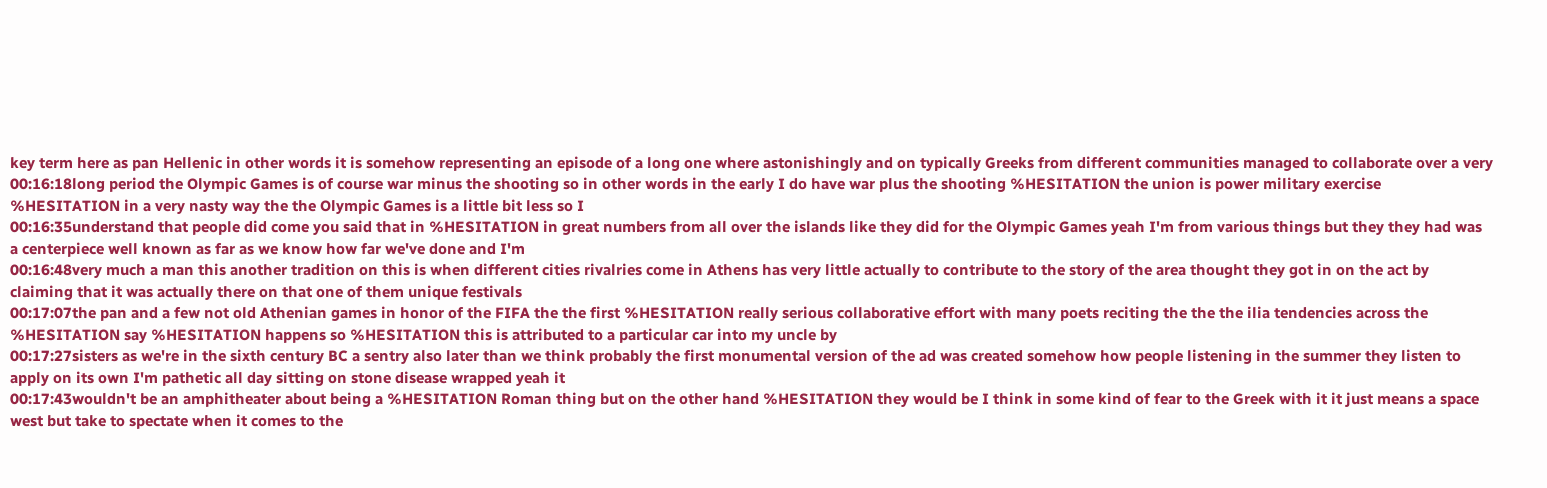key term here as pan Hellenic in other words it is somehow representing an episode of a long one where astonishingly and on typically Greeks from different communities managed to collaborate over a very
00:16:18long period the Olympic Games is of course war minus the shooting so in other words in the early I do have war plus the shooting %HESITATION the union is power military exercise %HESITATION in a very nasty way the the Olympic Games is a little bit less so I
00:16:35understand that people did come you said that in %HESITATION in great numbers from all over the islands like they did for the Olympic Games yeah I'm from various things but they they had was a centerpiece well known as far as we know how far we've done and I'm
00:16:48very much a man this another tradition on this is when different cities rivalries come in Athens has very little actually to contribute to the story of the area thought they got in on the act by claiming that it was actually there on that one of them unique festivals
00:17:07the pan and a few not old Athenian games in honor of the FIFA the the first %HESITATION really serious collaborative effort with many poets reciting the the the ilia tendencies across the %HESITATION say %HESITATION happens so %HESITATION this is attributed to a particular car into my uncle by
00:17:27sisters as we're in the sixth century BC a sentry also later than we think probably the first monumental version of the ad was created somehow how people listening in the summer they listen to apply on its own I'm pathetic all day sitting on stone disease wrapped yeah it
00:17:43wouldn't be an amphitheater about being a %HESITATION Roman thing but on the other hand %HESITATION they would be I think in some kind of fear to the Greek with it it just means a space west but take to spectate when it comes to the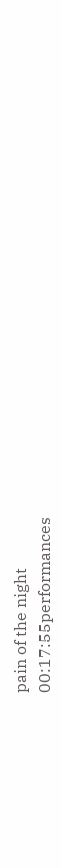pain of the night
00:17:55performances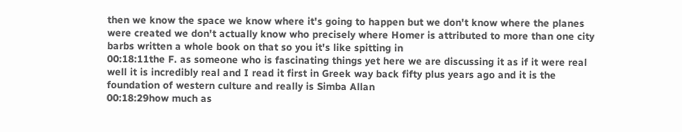then we know the space we know where it's going to happen but we don't know where the planes were created we don't actually know who precisely where Homer is attributed to more than one city barbs written a whole book on that so you it's like spitting in
00:18:11the F. as someone who is fascinating things yet here we are discussing it as if it were real well it is incredibly real and I read it first in Greek way back fifty plus years ago and it is the foundation of western culture and really is Simba Allan
00:18:29how much as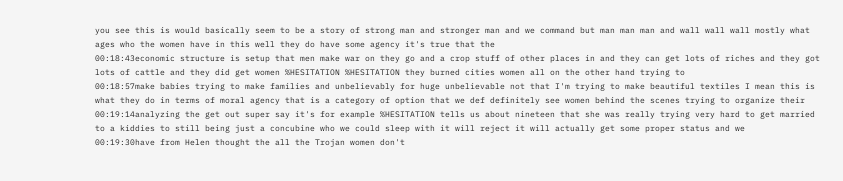you see this is would basically seem to be a story of strong man and stronger man and we command but man man man and wall wall wall mostly what ages who the women have in this well they do have some agency it's true that the
00:18:43economic structure is setup that men make war on they go and a crop stuff of other places in and they can get lots of riches and they got lots of cattle and they did get women %HESITATION %HESITATION they burned cities women all on the other hand trying to
00:18:57make babies trying to make families and unbelievably for huge unbelievable not that I'm trying to make beautiful textiles I mean this is what they do in terms of moral agency that is a category of option that we def definitely see women behind the scenes trying to organize their
00:19:14analyzing the get out super say it's for example %HESITATION tells us about nineteen that she was really trying very hard to get married to a kiddies to still being just a concubine who we could sleep with it will reject it will actually get some proper status and we
00:19:30have from Helen thought the all the Trojan women don't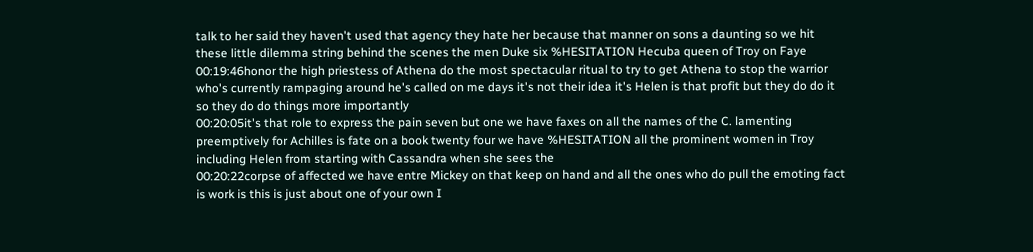talk to her said they haven't used that agency they hate her because that manner on sons a daunting so we hit these little dilemma string behind the scenes the men Duke six %HESITATION Hecuba queen of Troy on Faye
00:19:46honor the high priestess of Athena do the most spectacular ritual to try to get Athena to stop the warrior who's currently rampaging around he's called on me days it's not their idea it's Helen is that profit but they do do it so they do do things more importantly
00:20:05it's that role to express the pain seven but one we have faxes on all the names of the C. lamenting preemptively for Achilles is fate on a book twenty four we have %HESITATION all the prominent women in Troy including Helen from starting with Cassandra when she sees the
00:20:22corpse of affected we have entre Mickey on that keep on hand and all the ones who do pull the emoting fact is work is this is just about one of your own I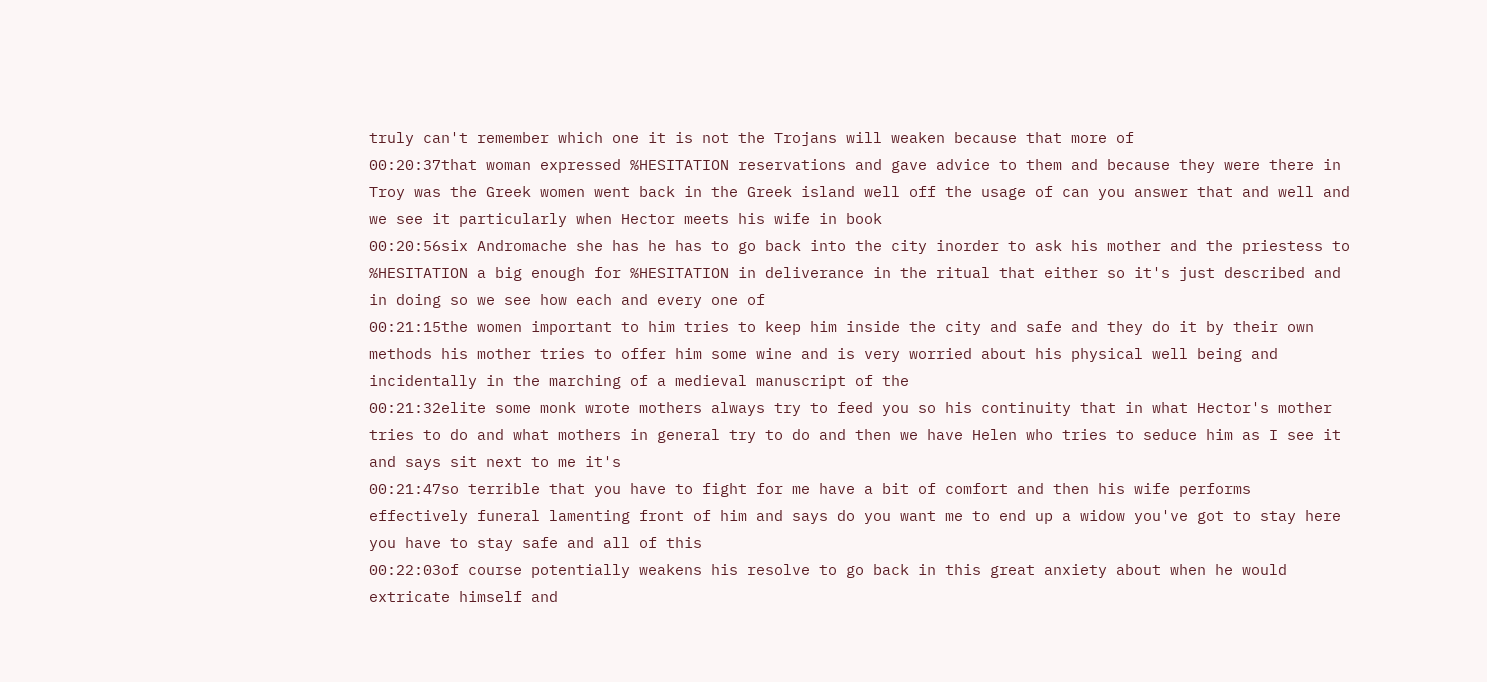truly can't remember which one it is not the Trojans will weaken because that more of
00:20:37that woman expressed %HESITATION reservations and gave advice to them and because they were there in Troy was the Greek women went back in the Greek island well off the usage of can you answer that and well and we see it particularly when Hector meets his wife in book
00:20:56six Andromache she has he has to go back into the city inorder to ask his mother and the priestess to %HESITATION a big enough for %HESITATION in deliverance in the ritual that either so it's just described and in doing so we see how each and every one of
00:21:15the women important to him tries to keep him inside the city and safe and they do it by their own methods his mother tries to offer him some wine and is very worried about his physical well being and incidentally in the marching of a medieval manuscript of the
00:21:32elite some monk wrote mothers always try to feed you so his continuity that in what Hector's mother tries to do and what mothers in general try to do and then we have Helen who tries to seduce him as I see it and says sit next to me it's
00:21:47so terrible that you have to fight for me have a bit of comfort and then his wife performs effectively funeral lamenting front of him and says do you want me to end up a widow you've got to stay here you have to stay safe and all of this
00:22:03of course potentially weakens his resolve to go back in this great anxiety about when he would extricate himself and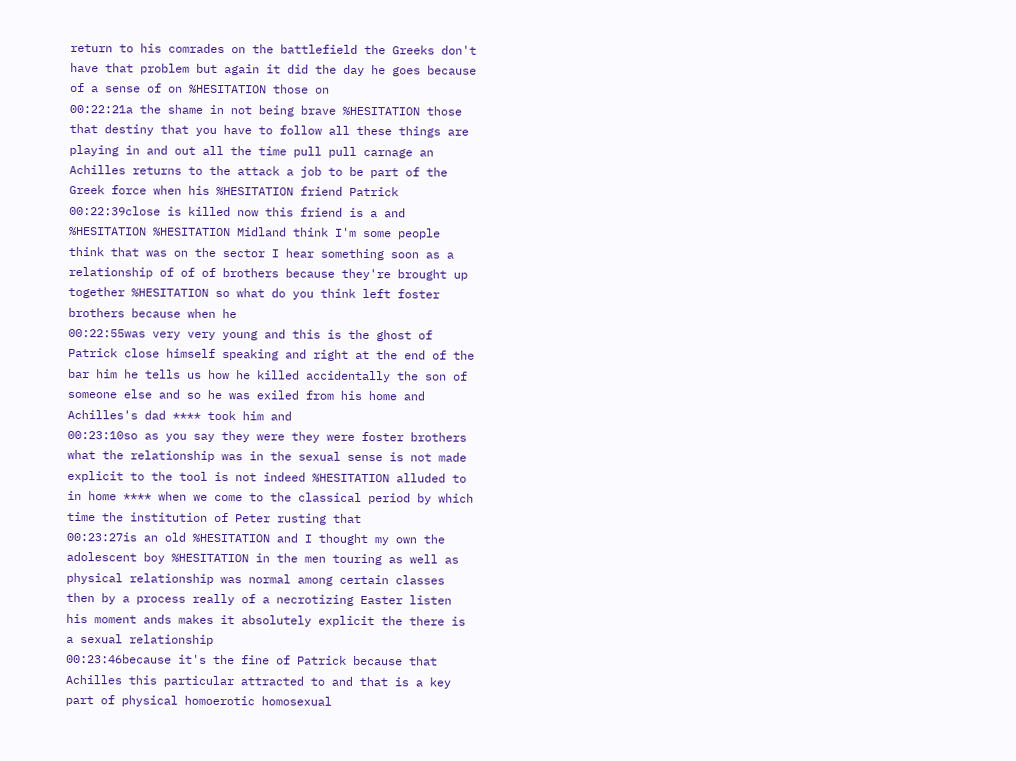return to his comrades on the battlefield the Greeks don't have that problem but again it did the day he goes because of a sense of on %HESITATION those on
00:22:21a the shame in not being brave %HESITATION those that destiny that you have to follow all these things are playing in and out all the time pull pull carnage an Achilles returns to the attack a job to be part of the Greek force when his %HESITATION friend Patrick
00:22:39close is killed now this friend is a and %HESITATION %HESITATION Midland think I'm some people think that was on the sector I hear something soon as a relationship of of of brothers because they're brought up together %HESITATION so what do you think left foster brothers because when he
00:22:55was very very young and this is the ghost of Patrick close himself speaking and right at the end of the bar him he tells us how he killed accidentally the son of someone else and so he was exiled from his home and Achilles's dad **** took him and
00:23:10so as you say they were they were foster brothers what the relationship was in the sexual sense is not made explicit to the tool is not indeed %HESITATION alluded to in home **** when we come to the classical period by which time the institution of Peter rusting that
00:23:27is an old %HESITATION and I thought my own the adolescent boy %HESITATION in the men touring as well as physical relationship was normal among certain classes then by a process really of a necrotizing Easter listen his moment ands makes it absolutely explicit the there is a sexual relationship
00:23:46because it's the fine of Patrick because that Achilles this particular attracted to and that is a key part of physical homoerotic homosexual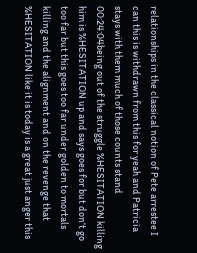relationships in the classical notion of Pete arrestee I can this is withdrawn from this for yeah and Patricia stays with them much of those counts stand
00:24:04being out of the struggle %HESITATION killing him is %HESITATION up and says goes for but don't go too far but this goes too far under golden to mortals killing and the alignment and on the revenge that %HESITATION like it is today is a great just anger this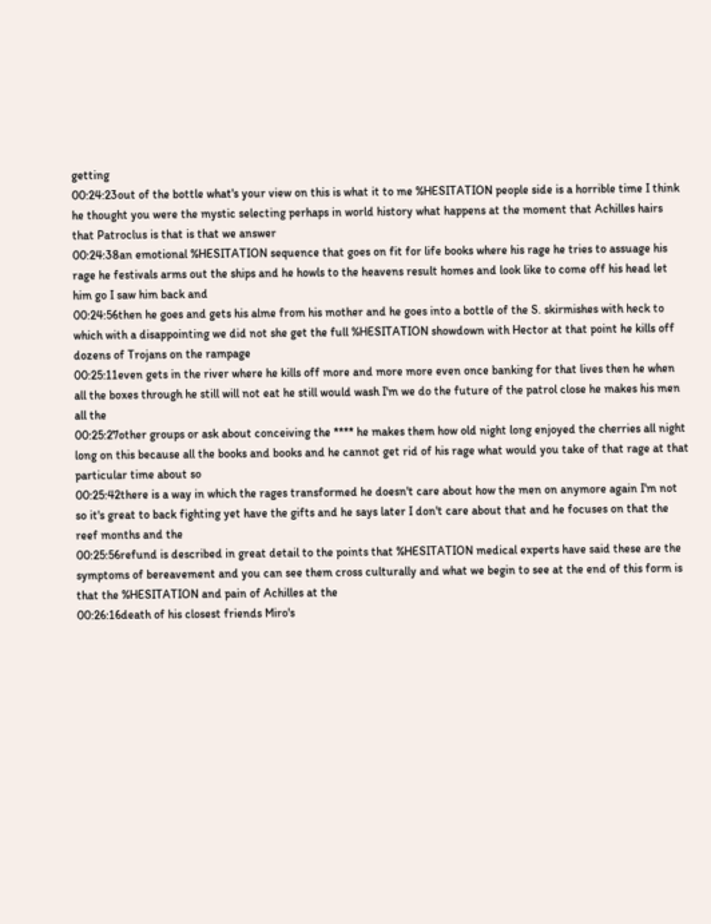getting
00:24:23out of the bottle what's your view on this is what it to me %HESITATION people side is a horrible time I think he thought you were the mystic selecting perhaps in world history what happens at the moment that Achilles hairs that Patroclus is that is that we answer
00:24:38an emotional %HESITATION sequence that goes on fit for life books where his rage he tries to assuage his rage he festivals arms out the ships and he howls to the heavens result homes and look like to come off his head let him go I saw him back and
00:24:56then he goes and gets his alme from his mother and he goes into a bottle of the S. skirmishes with heck to which with a disappointing we did not she get the full %HESITATION showdown with Hector at that point he kills off dozens of Trojans on the rampage
00:25:11even gets in the river where he kills off more and more more even once banking for that lives then he when all the boxes through he still will not eat he still would wash I'm we do the future of the patrol close he makes his men all the
00:25:27other groups or ask about conceiving the **** he makes them how old night long enjoyed the cherries all night long on this because all the books and books and he cannot get rid of his rage what would you take of that rage at that particular time about so
00:25:42there is a way in which the rages transformed he doesn't care about how the men on anymore again I'm not so it's great to back fighting yet have the gifts and he says later I don't care about that and he focuses on that the reef months and the
00:25:56refund is described in great detail to the points that %HESITATION medical experts have said these are the symptoms of bereavement and you can see them cross culturally and what we begin to see at the end of this form is that the %HESITATION and pain of Achilles at the
00:26:16death of his closest friends Miro's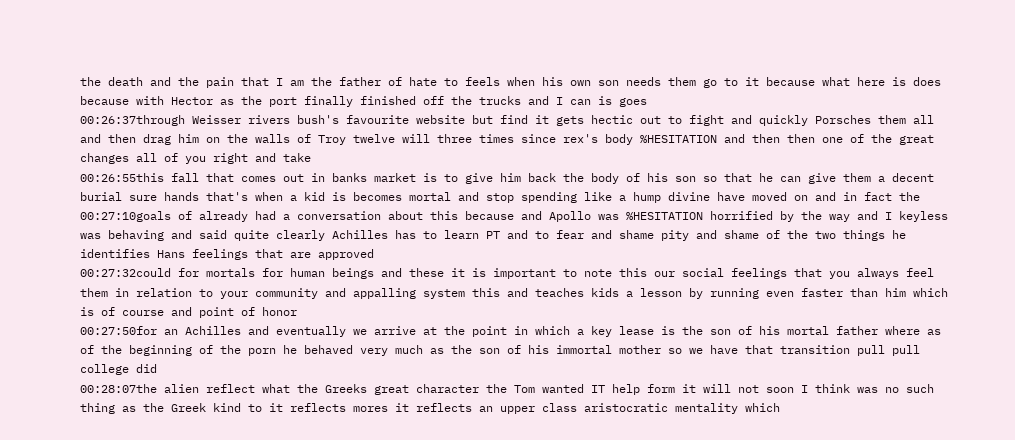the death and the pain that I am the father of hate to feels when his own son needs them go to it because what here is does because with Hector as the port finally finished off the trucks and I can is goes
00:26:37through Weisser rivers bush's favourite website but find it gets hectic out to fight and quickly Porsches them all and then drag him on the walls of Troy twelve will three times since rex's body %HESITATION and then then one of the great changes all of you right and take
00:26:55this fall that comes out in banks market is to give him back the body of his son so that he can give them a decent burial sure hands that's when a kid is becomes mortal and stop spending like a hump divine have moved on and in fact the
00:27:10goals of already had a conversation about this because and Apollo was %HESITATION horrified by the way and I keyless was behaving and said quite clearly Achilles has to learn PT and to fear and shame pity and shame of the two things he identifies Hans feelings that are approved
00:27:32could for mortals for human beings and these it is important to note this our social feelings that you always feel them in relation to your community and appalling system this and teaches kids a lesson by running even faster than him which is of course and point of honor
00:27:50for an Achilles and eventually we arrive at the point in which a key lease is the son of his mortal father where as of the beginning of the porn he behaved very much as the son of his immortal mother so we have that transition pull pull college did
00:28:07the alien reflect what the Greeks great character the Tom wanted IT help form it will not soon I think was no such thing as the Greek kind to it reflects mores it reflects an upper class aristocratic mentality which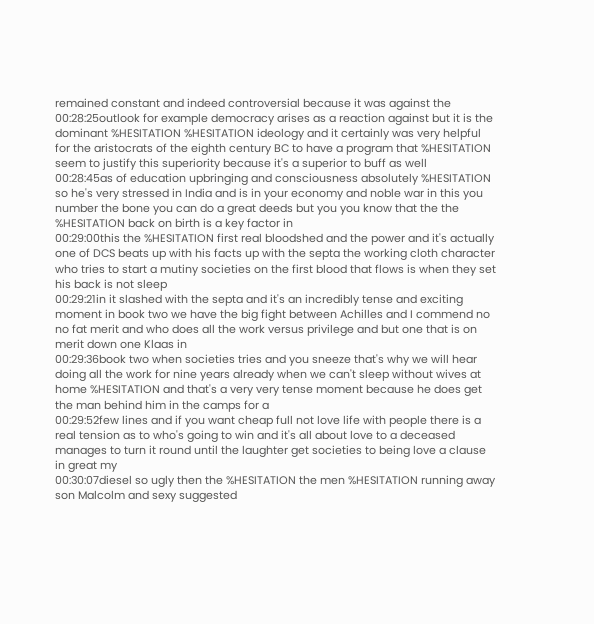remained constant and indeed controversial because it was against the
00:28:25outlook for example democracy arises as a reaction against but it is the dominant %HESITATION %HESITATION ideology and it certainly was very helpful for the aristocrats of the eighth century BC to have a program that %HESITATION seem to justify this superiority because it's a superior to buff as well
00:28:45as of education upbringing and consciousness absolutely %HESITATION so he's very stressed in India and is in your economy and noble war in this you number the bone you can do a great deeds but you you know that the the %HESITATION back on birth is a key factor in
00:29:00this the %HESITATION first real bloodshed and the power and it's actually one of DCS beats up with his facts up with the septa the working cloth character who tries to start a mutiny societies on the first blood that flows is when they set his back is not sleep
00:29:21in it slashed with the septa and it's an incredibly tense and exciting moment in book two we have the big fight between Achilles and I commend no no fat merit and who does all the work versus privilege and but one that is on merit down one Klaas in
00:29:36book two when societies tries and you sneeze that's why we will hear doing all the work for nine years already when we can't sleep without wives at home %HESITATION and that's a very very tense moment because he does get the man behind him in the camps for a
00:29:52few lines and if you want cheap full not love life with people there is a real tension as to who's going to win and it's all about love to a deceased manages to turn it round until the laughter get societies to being love a clause in great my
00:30:07diesel so ugly then the %HESITATION the men %HESITATION running away son Malcolm and sexy suggested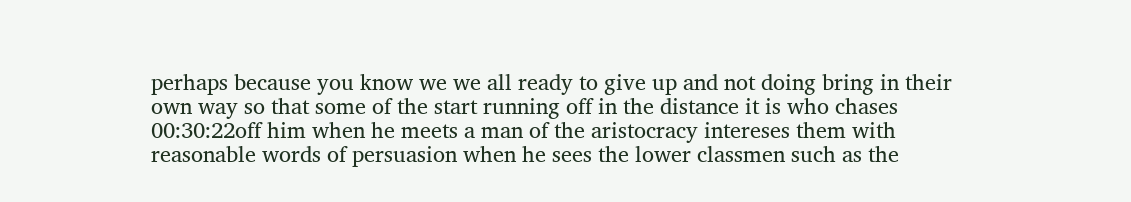perhaps because you know we we all ready to give up and not doing bring in their own way so that some of the start running off in the distance it is who chases
00:30:22off him when he meets a man of the aristocracy intereses them with reasonable words of persuasion when he sees the lower classmen such as the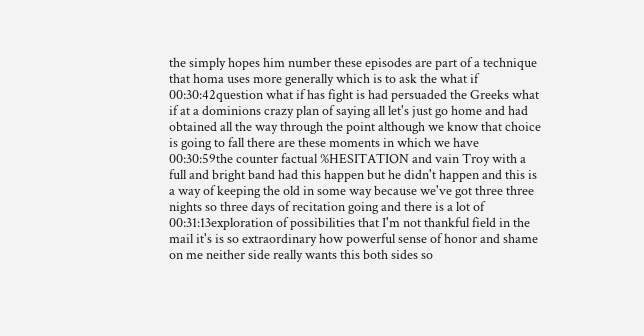the simply hopes him number these episodes are part of a technique that homa uses more generally which is to ask the what if
00:30:42question what if has fight is had persuaded the Greeks what if at a dominions crazy plan of saying all let's just go home and had obtained all the way through the point although we know that choice is going to fall there are these moments in which we have
00:30:59the counter factual %HESITATION and vain Troy with a full and bright band had this happen but he didn't happen and this is a way of keeping the old in some way because we've got three three nights so three days of recitation going and there is a lot of
00:31:13exploration of possibilities that I'm not thankful field in the mail it's is so extraordinary how powerful sense of honor and shame on me neither side really wants this both sides so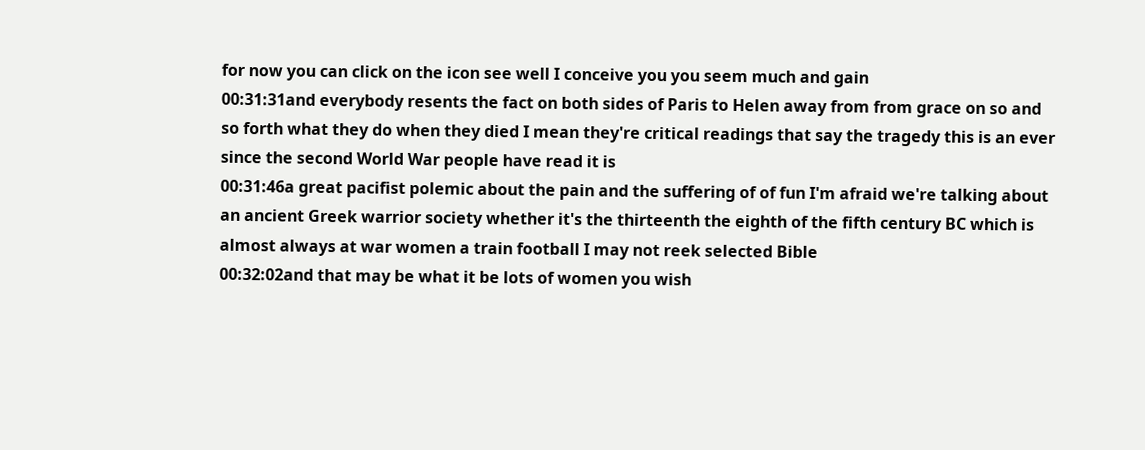for now you can click on the icon see well I conceive you you seem much and gain
00:31:31and everybody resents the fact on both sides of Paris to Helen away from from grace on so and so forth what they do when they died I mean they're critical readings that say the tragedy this is an ever since the second World War people have read it is
00:31:46a great pacifist polemic about the pain and the suffering of of fun I'm afraid we're talking about an ancient Greek warrior society whether it's the thirteenth the eighth of the fifth century BC which is almost always at war women a train football I may not reek selected Bible
00:32:02and that may be what it be lots of women you wish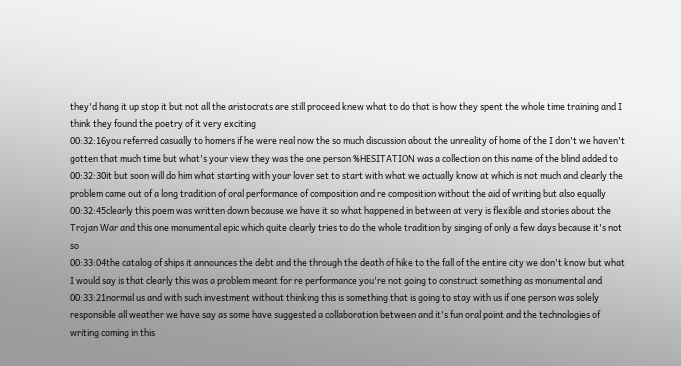they'd hang it up stop it but not all the aristocrats are still proceed knew what to do that is how they spent the whole time training and I think they found the poetry of it very exciting
00:32:16you referred casually to homers if he were real now the so much discussion about the unreality of home of the I don't we haven't gotten that much time but what's your view they was the one person %HESITATION was a collection on this name of the blind added to
00:32:30it but soon will do him what starting with your lover set to start with what we actually know at which is not much and clearly the problem came out of a long tradition of oral performance of composition and re composition without the aid of writing but also equally
00:32:45clearly this poem was written down because we have it so what happened in between at very is flexible and stories about the Trojan War and this one monumental epic which quite clearly tries to do the whole tradition by singing of only a few days because it's not so
00:33:04the catalog of ships it announces the debt and the through the death of hike to the fall of the entire city we don't know but what I would say is that clearly this was a problem meant for re performance you're not going to construct something as monumental and
00:33:21normal us and with such investment without thinking this is something that is going to stay with us if one person was solely responsible all weather we have say as some have suggested a collaboration between and it's fun oral point and the technologies of writing coming in this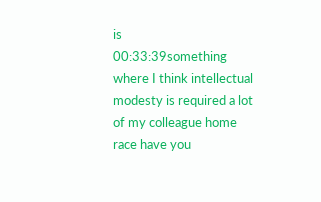is
00:33:39something where I think intellectual modesty is required a lot of my colleague home race have you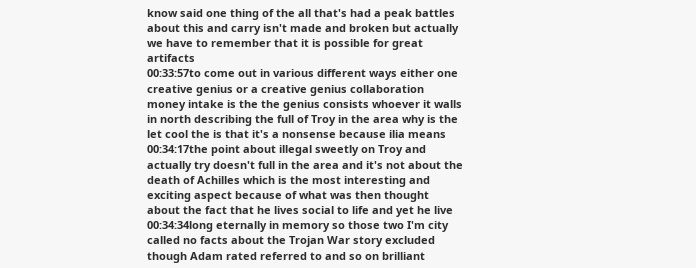know said one thing of the all that's had a peak battles about this and carry isn't made and broken but actually we have to remember that it is possible for great artifacts
00:33:57to come out in various different ways either one creative genius or a creative genius collaboration money intake is the the genius consists whoever it walls in north describing the full of Troy in the area why is the let cool the is that it's a nonsense because ilia means
00:34:17the point about illegal sweetly on Troy and actually try doesn't full in the area and it's not about the death of Achilles which is the most interesting and exciting aspect because of what was then thought about the fact that he lives social to life and yet he live
00:34:34long eternally in memory so those two I'm city called no facts about the Trojan War story excluded though Adam rated referred to and so on brilliant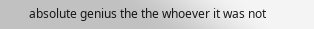absolute genius the the whoever it was not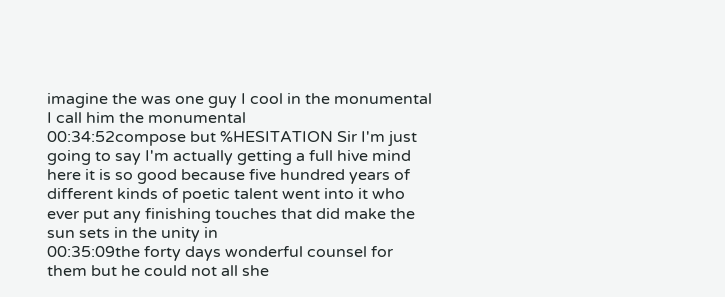imagine the was one guy I cool in the monumental I call him the monumental
00:34:52compose but %HESITATION Sir I'm just going to say I'm actually getting a full hive mind here it is so good because five hundred years of different kinds of poetic talent went into it who ever put any finishing touches that did make the sun sets in the unity in
00:35:09the forty days wonderful counsel for them but he could not all she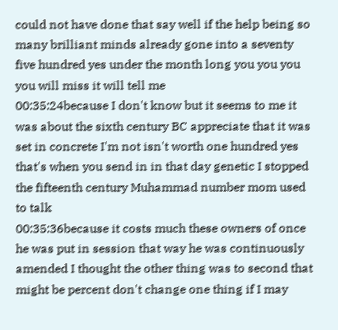could not have done that say well if the help being so many brilliant minds already gone into a seventy five hundred yes under the month long you you you you will miss it will tell me
00:35:24because I don't know but it seems to me it was about the sixth century BC appreciate that it was set in concrete I'm not isn't worth one hundred yes that's when you send in in that day genetic I stopped the fifteenth century Muhammad number mom used to talk
00:35:36because it costs much these owners of once he was put in session that way he was continuously amended I thought the other thing was to second that might be percent don't change one thing if I may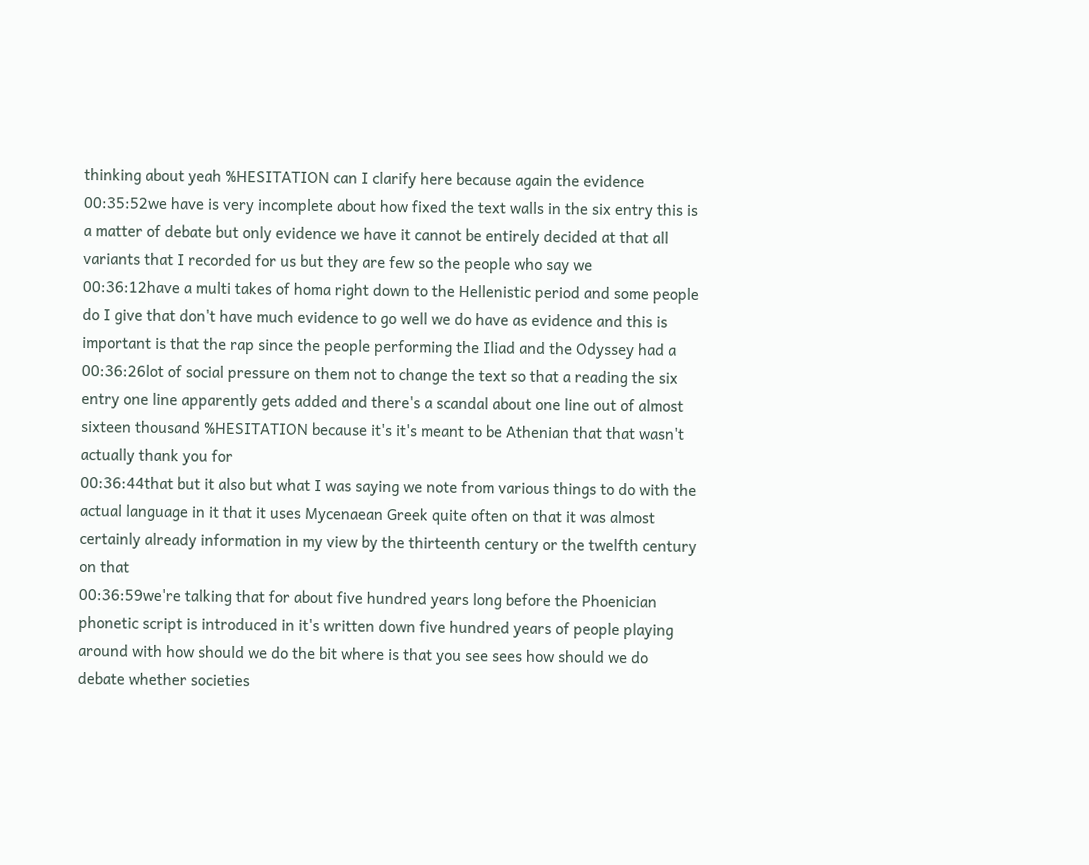thinking about yeah %HESITATION can I clarify here because again the evidence
00:35:52we have is very incomplete about how fixed the text walls in the six entry this is a matter of debate but only evidence we have it cannot be entirely decided at that all variants that I recorded for us but they are few so the people who say we
00:36:12have a multi takes of homa right down to the Hellenistic period and some people do I give that don't have much evidence to go well we do have as evidence and this is important is that the rap since the people performing the Iliad and the Odyssey had a
00:36:26lot of social pressure on them not to change the text so that a reading the six entry one line apparently gets added and there's a scandal about one line out of almost sixteen thousand %HESITATION because it's it's meant to be Athenian that that wasn't actually thank you for
00:36:44that but it also but what I was saying we note from various things to do with the actual language in it that it uses Mycenaean Greek quite often on that it was almost certainly already information in my view by the thirteenth century or the twelfth century on that
00:36:59we're talking that for about five hundred years long before the Phoenician phonetic script is introduced in it's written down five hundred years of people playing around with how should we do the bit where is that you see sees how should we do debate whether societies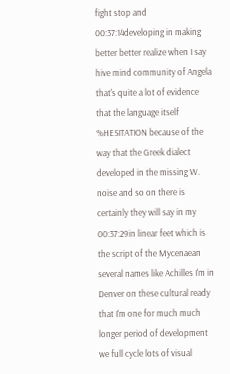fight stop and
00:37:14developing in making better better realize when I say hive mind community of Angela that's quite a lot of evidence that the language itself %HESITATION because of the way that the Greek dialect developed in the missing W. noise and so on there is certainly they will say in my
00:37:29in linear feet which is the script of the Mycenaean several names like Achilles I'm in Denver on these cultural ready that I'm one for much much longer period of development we full cycle lots of visual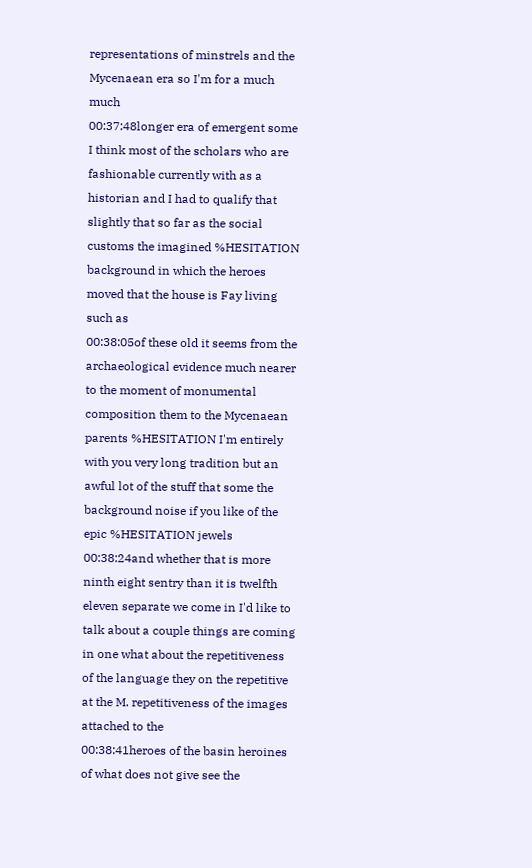representations of minstrels and the Mycenaean era so I'm for a much much
00:37:48longer era of emergent some I think most of the scholars who are fashionable currently with as a historian and I had to qualify that slightly that so far as the social customs the imagined %HESITATION background in which the heroes moved that the house is Fay living such as
00:38:05of these old it seems from the archaeological evidence much nearer to the moment of monumental composition them to the Mycenaean parents %HESITATION I'm entirely with you very long tradition but an awful lot of the stuff that some the background noise if you like of the epic %HESITATION jewels
00:38:24and whether that is more ninth eight sentry than it is twelfth eleven separate we come in I'd like to talk about a couple things are coming in one what about the repetitiveness of the language they on the repetitive at the M. repetitiveness of the images attached to the
00:38:41heroes of the basin heroines of what does not give see the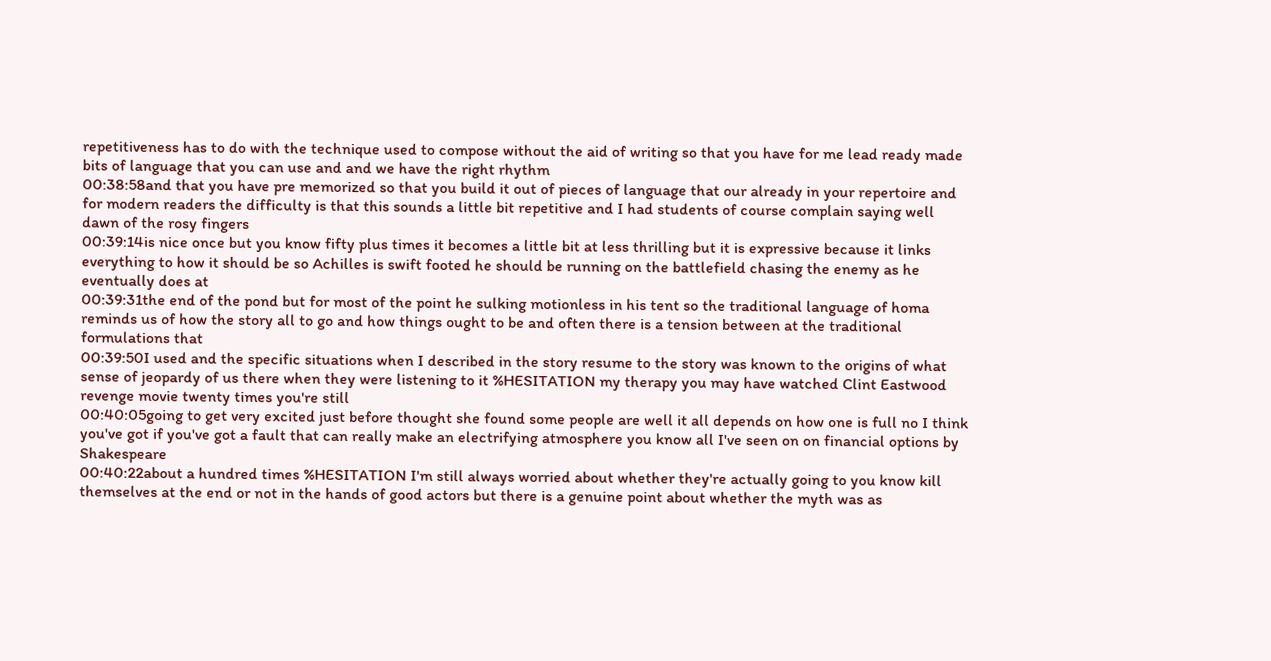repetitiveness has to do with the technique used to compose without the aid of writing so that you have for me lead ready made bits of language that you can use and and we have the right rhythm
00:38:58and that you have pre memorized so that you build it out of pieces of language that our already in your repertoire and for modern readers the difficulty is that this sounds a little bit repetitive and I had students of course complain saying well dawn of the rosy fingers
00:39:14is nice once but you know fifty plus times it becomes a little bit at less thrilling but it is expressive because it links everything to how it should be so Achilles is swift footed he should be running on the battlefield chasing the enemy as he eventually does at
00:39:31the end of the pond but for most of the point he sulking motionless in his tent so the traditional language of homa reminds us of how the story all to go and how things ought to be and often there is a tension between at the traditional formulations that
00:39:50I used and the specific situations when I described in the story resume to the story was known to the origins of what sense of jeopardy of us there when they were listening to it %HESITATION my therapy you may have watched Clint Eastwood revenge movie twenty times you're still
00:40:05going to get very excited just before thought she found some people are well it all depends on how one is full no I think you've got if you've got a fault that can really make an electrifying atmosphere you know all I've seen on on financial options by Shakespeare
00:40:22about a hundred times %HESITATION I'm still always worried about whether they're actually going to you know kill themselves at the end or not in the hands of good actors but there is a genuine point about whether the myth was as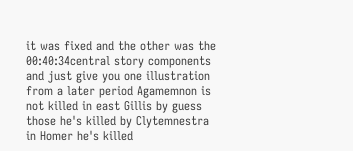it was fixed and the other was the
00:40:34central story components and just give you one illustration from a later period Agamemnon is not killed in east Gillis by guess those he's killed by Clytemnestra in Homer he's killed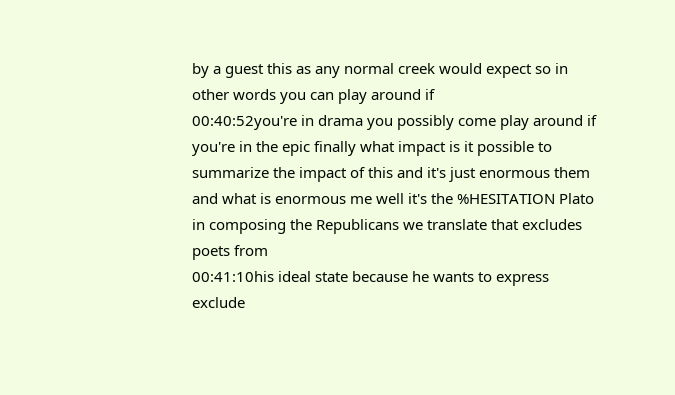by a guest this as any normal creek would expect so in other words you can play around if
00:40:52you're in drama you possibly come play around if you're in the epic finally what impact is it possible to summarize the impact of this and it's just enormous them and what is enormous me well it's the %HESITATION Plato in composing the Republicans we translate that excludes poets from
00:41:10his ideal state because he wants to express exclude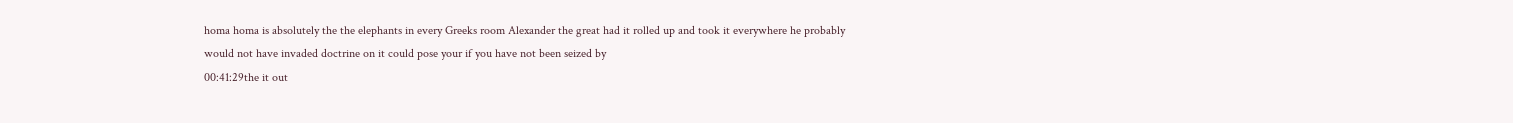homa homa is absolutely the the elephants in every Greeks room Alexander the great had it rolled up and took it everywhere he probably would not have invaded doctrine on it could pose your if you have not been seized by
00:41:29the it out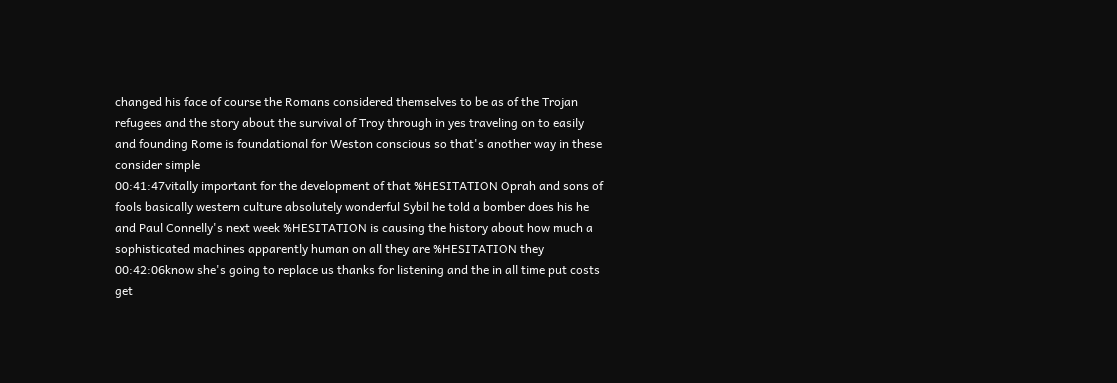changed his face of course the Romans considered themselves to be as of the Trojan refugees and the story about the survival of Troy through in yes traveling on to easily and founding Rome is foundational for Weston conscious so that's another way in these consider simple
00:41:47vitally important for the development of that %HESITATION Oprah and sons of fools basically western culture absolutely wonderful Sybil he told a bomber does his he and Paul Connelly's next week %HESITATION is causing the history about how much a sophisticated machines apparently human on all they are %HESITATION they
00:42:06know she's going to replace us thanks for listening and the in all time put costs get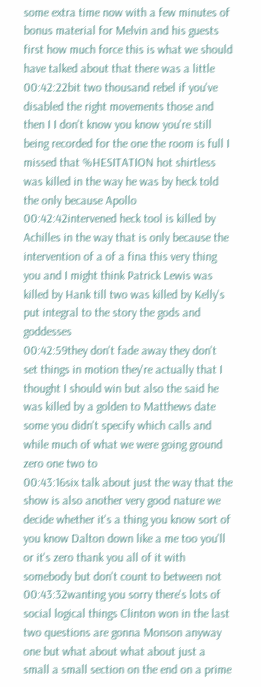some extra time now with a few minutes of bonus material for Melvin and his guests first how much force this is what we should have talked about that there was a little
00:42:22bit two thousand rebel if you've disabled the right movements those and then I I don't know you know you're still being recorded for the one the room is full I missed that %HESITATION hot shirtless was killed in the way he was by heck told the only because Apollo
00:42:42intervened heck tool is killed by Achilles in the way that is only because the intervention of a of a fina this very thing you and I might think Patrick Lewis was killed by Hank till two was killed by Kelly's put integral to the story the gods and goddesses
00:42:59they don't fade away they don't set things in motion they're actually that I thought I should win but also the said he was killed by a golden to Matthews date some you didn't specify which calls and while much of what we were going ground zero one two to
00:43:16six talk about just the way that the show is also another very good nature we decide whether it's a thing you know sort of you know Dalton down like a me too you'll or it's zero thank you all of it with somebody but don't count to between not
00:43:32wanting you sorry there's lots of social logical things Clinton won in the last two questions are gonna Monson anyway one but what about what about just a small a small section on the end on a prime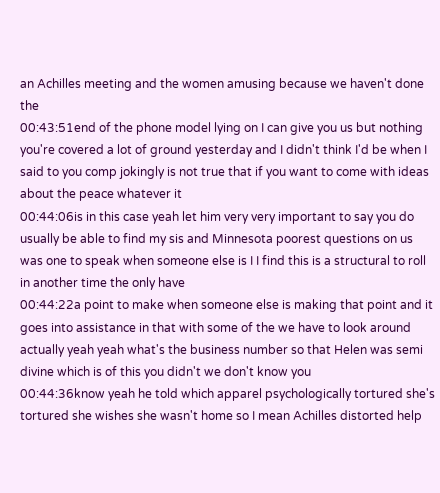an Achilles meeting and the women amusing because we haven't done the
00:43:51end of the phone model lying on I can give you us but nothing you're covered a lot of ground yesterday and I didn't think I'd be when I said to you comp jokingly is not true that if you want to come with ideas about the peace whatever it
00:44:06is in this case yeah let him very very important to say you do usually be able to find my sis and Minnesota poorest questions on us was one to speak when someone else is I I find this is a structural to roll in another time the only have
00:44:22a point to make when someone else is making that point and it goes into assistance in that with some of the we have to look around actually yeah yeah what's the business number so that Helen was semi divine which is of this you didn't we don't know you
00:44:36know yeah he told which apparel psychologically tortured she's tortured she wishes she wasn't home so I mean Achilles distorted help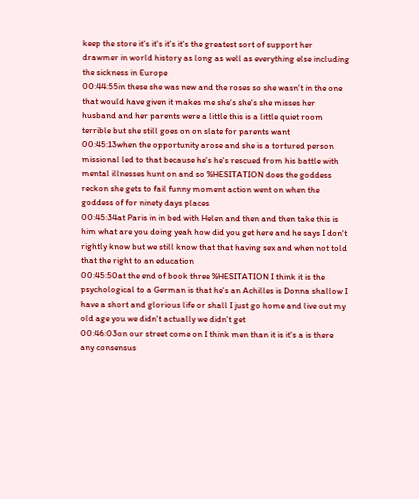keep the store it's it's it's it's the greatest sort of support her drawmer in world history as long as well as everything else including the sickness in Europe
00:44:55in these she was new and the roses so she wasn't in the one that would have given it makes me she's she's she misses her husband and her parents were a little this is a little quiet room terrible but she still goes on on slate for parents want
00:45:13when the opportunity arose and she is a tortured person missional led to that because he's he's rescued from his battle with mental illnesses hunt on and so %HESITATION does the goddess reckon she gets to fail funny moment action went on when the goddess of for ninety days places
00:45:34at Paris in in bed with Helen and then and then take this is him what are you doing yeah how did you get here and he says I don't rightly know but we still know that that having sex and when not told that the right to an education
00:45:50at the end of book three %HESITATION I think it is the psychological to a German is that he's an Achilles is Donna shallow I have a short and glorious life or shall I just go home and live out my old age you we didn't actually we didn't get
00:46:03on our street come on I think men than it is it's a is there any consensus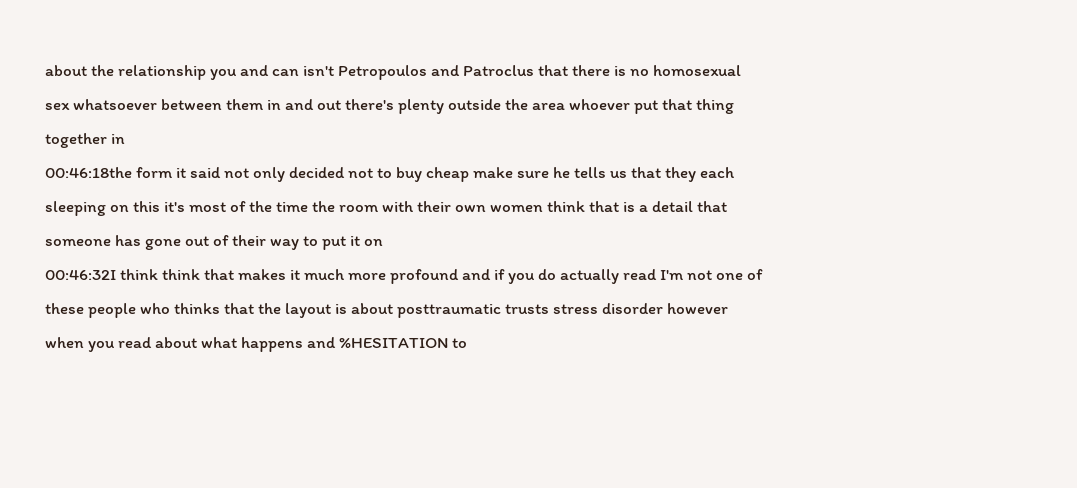about the relationship you and can isn't Petropoulos and Patroclus that there is no homosexual sex whatsoever between them in and out there's plenty outside the area whoever put that thing together in
00:46:18the form it said not only decided not to buy cheap make sure he tells us that they each sleeping on this it's most of the time the room with their own women think that is a detail that someone has gone out of their way to put it on
00:46:32I think think that makes it much more profound and if you do actually read I'm not one of these people who thinks that the layout is about posttraumatic trusts stress disorder however when you read about what happens and %HESITATION to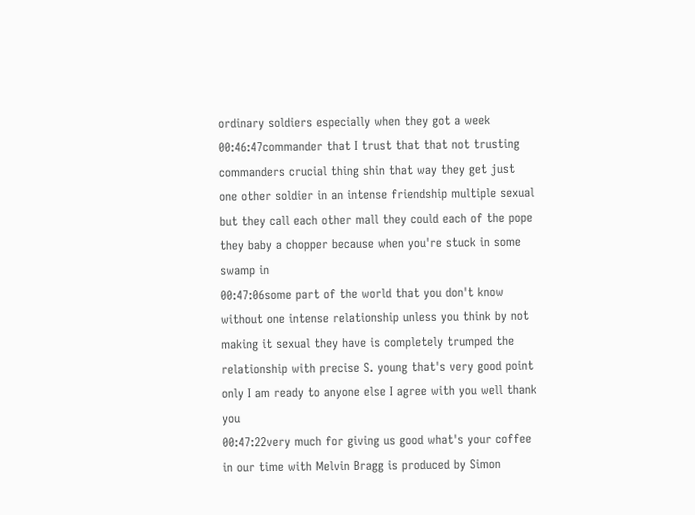ordinary soldiers especially when they got a week
00:46:47commander that I trust that that not trusting commanders crucial thing shin that way they get just one other soldier in an intense friendship multiple sexual but they call each other mall they could each of the pope they baby a chopper because when you're stuck in some swamp in
00:47:06some part of the world that you don't know without one intense relationship unless you think by not making it sexual they have is completely trumped the relationship with precise S. young that's very good point only I am ready to anyone else I agree with you well thank you
00:47:22very much for giving us good what's your coffee in our time with Melvin Bragg is produced by Simon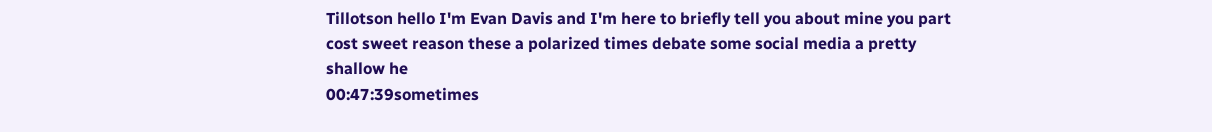Tillotson hello I'm Evan Davis and I'm here to briefly tell you about mine you part cost sweet reason these a polarized times debate some social media a pretty shallow he
00:47:39sometimes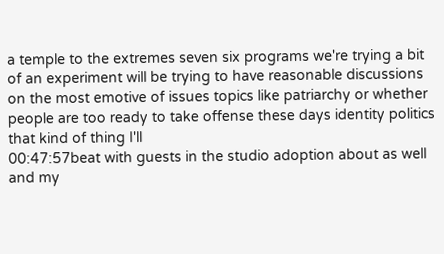a temple to the extremes seven six programs we're trying a bit of an experiment will be trying to have reasonable discussions on the most emotive of issues topics like patriarchy or whether people are too ready to take offense these days identity politics that kind of thing I'll
00:47:57beat with guests in the studio adoption about as well and my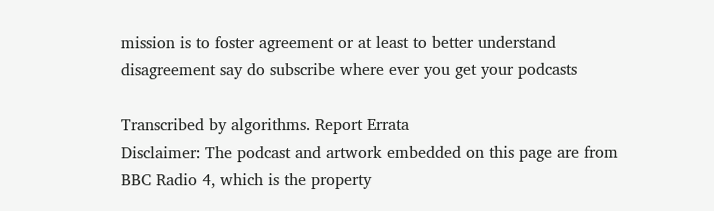mission is to foster agreement or at least to better understand disagreement say do subscribe where ever you get your podcasts

Transcribed by algorithms. Report Errata
Disclaimer: The podcast and artwork embedded on this page are from BBC Radio 4, which is the property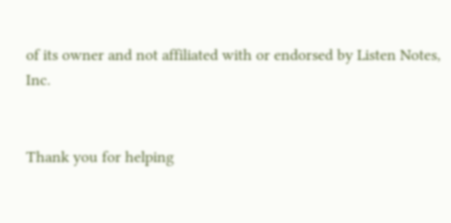of its owner and not affiliated with or endorsed by Listen Notes, Inc.


Thank you for helping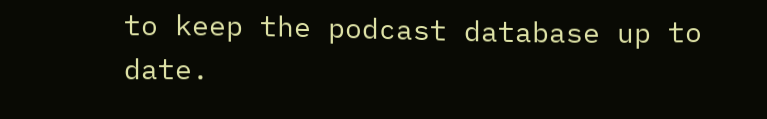to keep the podcast database up to date.